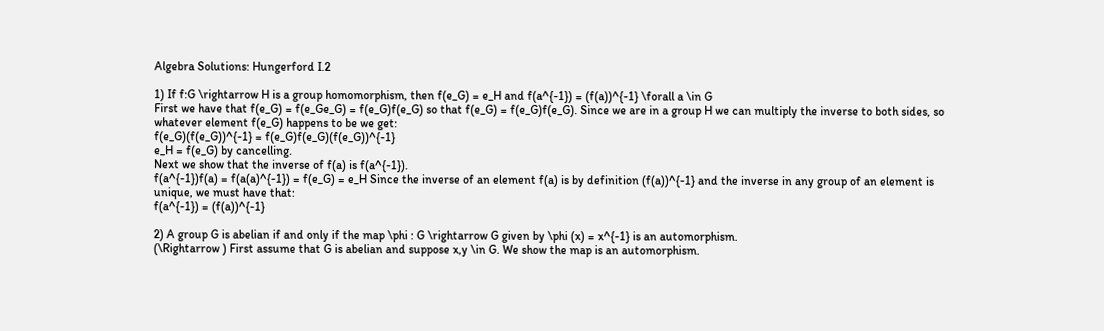Algebra Solutions: Hungerford I.2

1) If f:G \rightarrow H is a group homomorphism, then f(e_G) = e_H and f(a^{-1}) = (f(a))^{-1} \forall a \in G
First we have that f(e_G) = f(e_Ge_G) = f(e_G)f(e_G) so that f(e_G) = f(e_G)f(e_G). Since we are in a group H we can multiply the inverse to both sides, so whatever element f(e_G) happens to be we get:
f(e_G)(f(e_G))^{-1} = f(e_G)f(e_G)(f(e_G))^{-1}
e_H = f(e_G) by cancelling.
Next we show that the inverse of f(a) is f(a^{-1}).
f(a^{-1})f(a) = f(a(a)^{-1}) = f(e_G) = e_H Since the inverse of an element f(a) is by definition (f(a))^{-1} and the inverse in any group of an element is unique, we must have that:
f(a^{-1}) = (f(a))^{-1}

2) A group G is abelian if and only if the map \phi : G \rightarrow G given by \phi (x) = x^{-1} is an automorphism.
(\Rightarrow ) First assume that G is abelian and suppose x,y \in G. We show the map is an automorphism.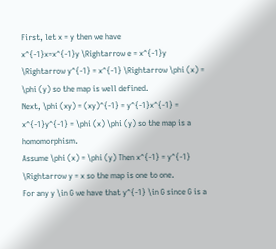First, let x = y then we have
x^{-1}x=x^{-1}y \Rightarrow e = x^{-1}y \Rightarrow y^{-1} = x^{-1} \Rightarrow \phi (x) = \phi (y) so the map is well defined.
Next, \phi (xy) = (xy)^{-1} = y^{-1}x^{-1} = x^{-1}y^{-1} = \phi (x) \phi (y) so the map is a homomorphism.
Assume \phi (x) = \phi (y) Then x^{-1} = y^{-1} \Rightarrow y = x so the map is one to one.
For any y \in G we have that y^{-1} \in G since G is a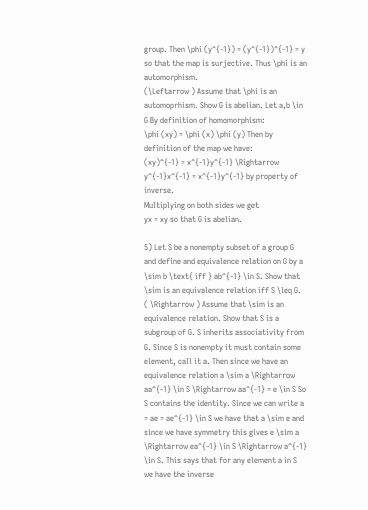group. Then \phi (y^{-1}) = (y^{-1})^{-1} = y so that the map is surjective. Thus \phi is an automorphism.
(\Leftarrow ) Assume that \phi is an automoprhism. Show G is abelian. Let a,b \in G By definition of homomorphism:
\phi (xy) = \phi (x) \phi (y) Then by definition of the map we have:
(xy)^{-1} = x^{-1}y^{-1} \Rightarrow
y^{-1}x^{-1} = x^{-1}y^{-1} by property of inverse.
Multiplying on both sides we get
yx = xy so that G is abelian.

5) Let S be a nonempty subset of a group G and define and equivalence relation on G by a \sim b \text{ iff } ab^{-1} \in S. Show that \sim is an equivalence relation iff S \leq G.
( \Rightarrow ) Assume that \sim is an equivalence relation. Show that S is a subgroup of G. S inherits associativity from G. Since S is nonempty it must contain some element, call it a. Then since we have an equivalence relation a \sim a \Rightarrow aa^{-1} \in S \Rightarrow aa^{-1} = e \in S So S contains the identity. Since we can write a = ae = ae^{-1} \in S we have that a \sim e and since we have symmetry this gives e \sim a \Rightarrow ea^{-1} \in S \Rightarrow a^{-1} \in S. This says that for any element a in S we have the inverse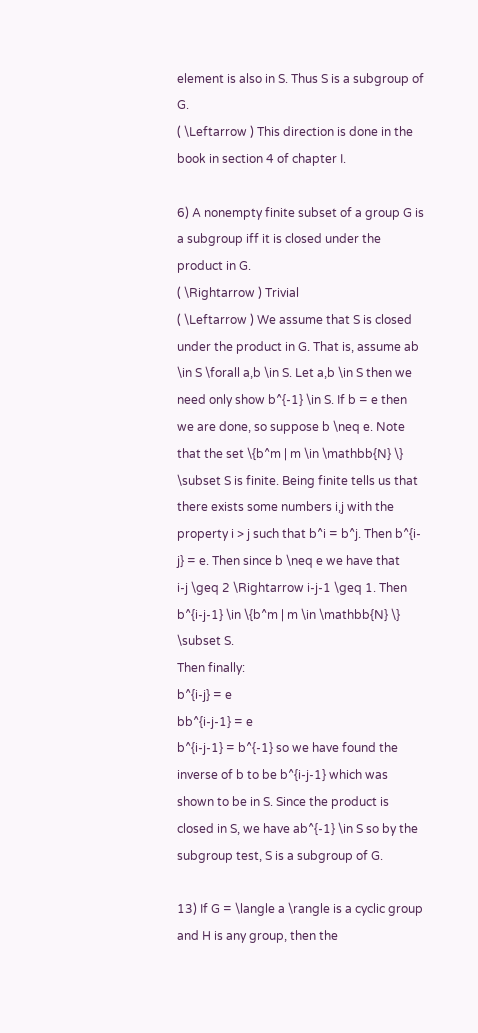element is also in S. Thus S is a subgroup of G.
( \Leftarrow ) This direction is done in the book in section 4 of chapter I.

6) A nonempty finite subset of a group G is a subgroup iff it is closed under the product in G.
( \Rightarrow ) Trivial
( \Leftarrow ) We assume that S is closed under the product in G. That is, assume ab \in S \forall a,b \in S. Let a,b \in S then we need only show b^{-1} \in S. If b = e then we are done, so suppose b \neq e. Note that the set \{b^m | m \in \mathbb{N} \} \subset S is finite. Being finite tells us that there exists some numbers i,j with the property i > j such that b^i = b^j. Then b^{i-j} = e. Then since b \neq e we have that
i-j \geq 2 \Rightarrow i-j-1 \geq 1. Then b^{i-j-1} \in \{b^m | m \in \mathbb{N} \} \subset S.
Then finally:
b^{i-j} = e
bb^{i-j-1} = e
b^{i-j-1} = b^{-1} so we have found the inverse of b to be b^{i-j-1} which was shown to be in S. Since the product is closed in S, we have ab^{-1} \in S so by the subgroup test, S is a subgroup of G.

13) If G = \langle a \rangle is a cyclic group and H is any group, then the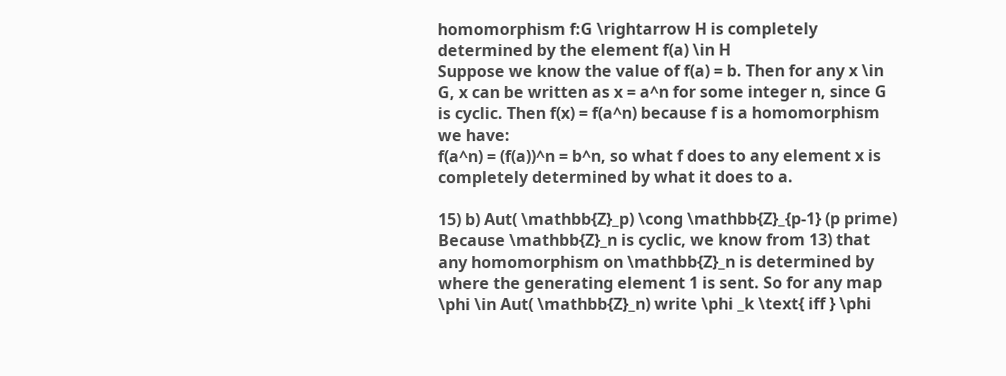homomorphism f:G \rightarrow H is completely determined by the element f(a) \in H
Suppose we know the value of f(a) = b. Then for any x \in G, x can be written as x = a^n for some integer n, since G is cyclic. Then f(x) = f(a^n) because f is a homomorphism we have:
f(a^n) = (f(a))^n = b^n, so what f does to any element x is completely determined by what it does to a.

15) b) Aut( \mathbb{Z}_p) \cong \mathbb{Z}_{p-1} (p prime)
Because \mathbb{Z}_n is cyclic, we know from 13) that any homomorphism on \mathbb{Z}_n is determined by where the generating element 1 is sent. So for any map \phi \in Aut( \mathbb{Z}_n) write \phi _k \text{ iff } \phi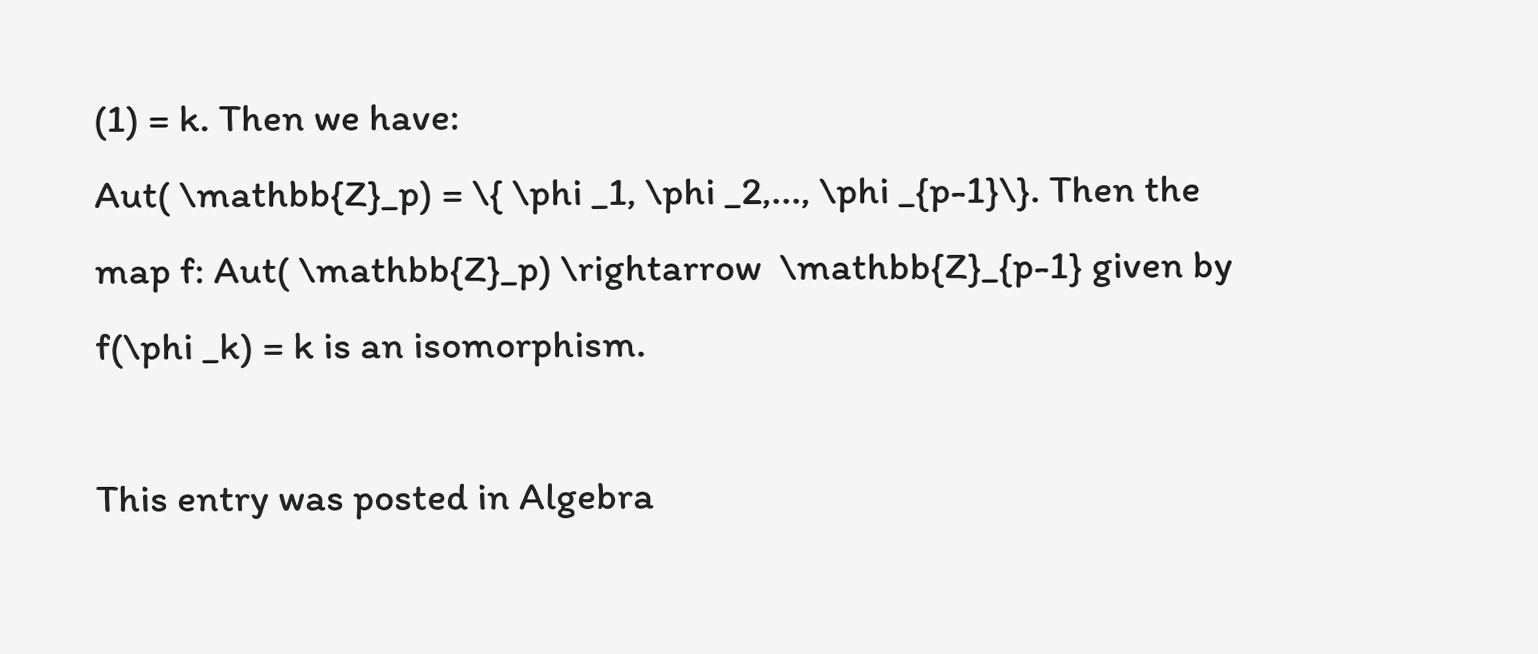(1) = k. Then we have:
Aut( \mathbb{Z}_p) = \{ \phi _1, \phi _2,..., \phi _{p-1}\}. Then the map f: Aut( \mathbb{Z}_p) \rightarrow  \mathbb{Z}_{p-1} given by f(\phi _k) = k is an isomorphism.

This entry was posted in Algebra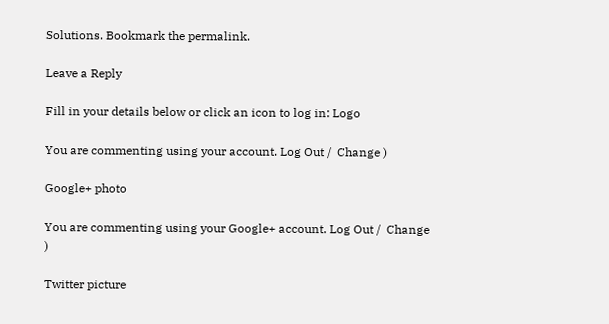Solutions. Bookmark the permalink.

Leave a Reply

Fill in your details below or click an icon to log in: Logo

You are commenting using your account. Log Out /  Change )

Google+ photo

You are commenting using your Google+ account. Log Out /  Change )

Twitter picture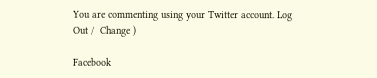You are commenting using your Twitter account. Log Out /  Change )

Facebook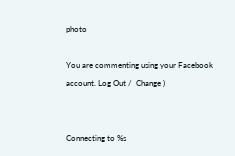photo

You are commenting using your Facebook account. Log Out /  Change )


Connecting to %s